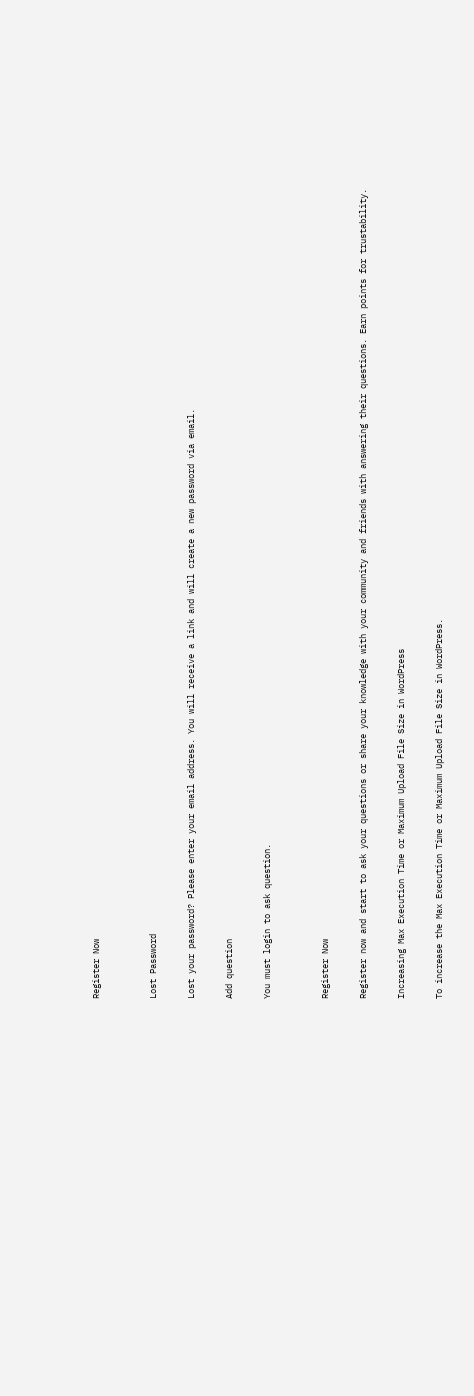Register Now


Lost Password

Lost your password? Please enter your email address. You will receive a link and will create a new password via email.

Add question

You must login to ask question.


Register Now

Register now and start to ask your questions or share your knowledge with your community and friends with answering their questions. Earn points for trustability.

Increasing Max Execution Time or Maximum Upload File Size in WordPress

To increase the Max Execution Time or Maximum Upload File Size in WordPress.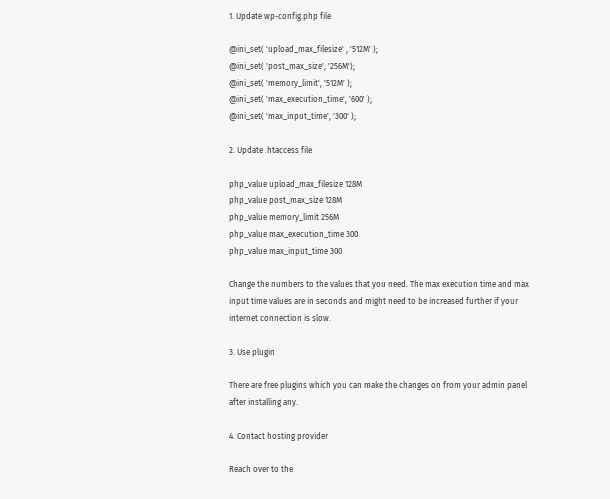1. Update wp-config.php file

@ini_set( 'upload_max_filesize' , '512M' );
@ini_set( 'post_max_size', '256M');
@ini_set( 'memory_limit', '512M' );
@ini_set( 'max_execution_time', '600' );
@ini_set( 'max_input_time', '300' );

2. Update .htaccess file

php_value upload_max_filesize 128M
php_value post_max_size 128M
php_value memory_limit 256M
php_value max_execution_time 300
php_value max_input_time 300

Change the numbers to the values that you need. The max execution time and max input time values are in seconds and might need to be increased further if your internet connection is slow.

3. Use plugin

There are free plugins which you can make the changes on from your admin panel after installing any.

4. Contact hosting provider

Reach over to the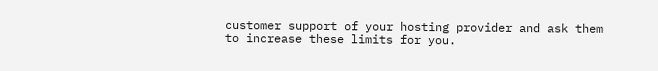customer support of your hosting provider and ask them to increase these limits for you.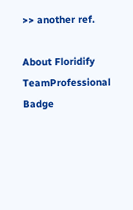>> another ref.

About Floridify TeamProfessional Badge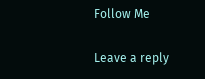Follow Me

Leave a reply